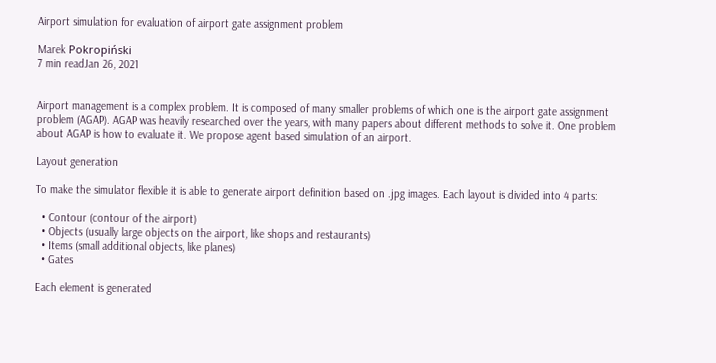Airport simulation for evaluation of airport gate assignment problem

Marek Pokropiński
7 min readJan 26, 2021


Airport management is a complex problem. It is composed of many smaller problems of which one is the airport gate assignment problem (AGAP). AGAP was heavily researched over the years, with many papers about different methods to solve it. One problem about AGAP is how to evaluate it. We propose agent based simulation of an airport.

Layout generation

To make the simulator flexible it is able to generate airport definition based on .jpg images. Each layout is divided into 4 parts:

  • Contour (contour of the airport)
  • Objects (usually large objects on the airport, like shops and restaurants)
  • Items (small additional objects, like planes)
  • Gates

Each element is generated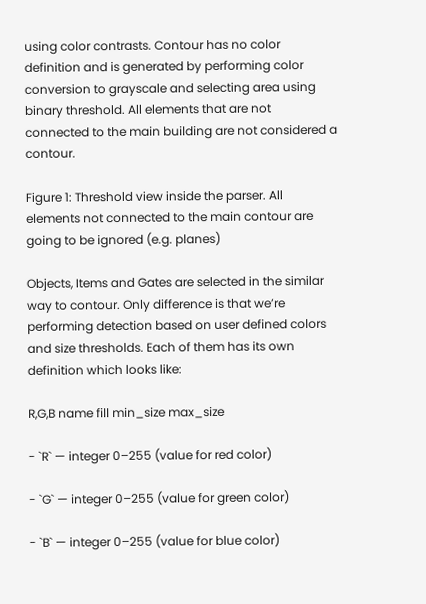using color contrasts. Contour has no color definition and is generated by performing color conversion to grayscale and selecting area using binary threshold. All elements that are not connected to the main building are not considered a contour.

Figure 1: Threshold view inside the parser. All elements not connected to the main contour are going to be ignored (e.g. planes)

Objects, Items and Gates are selected in the similar way to contour. Only difference is that we’re performing detection based on user defined colors and size thresholds. Each of them has its own definition which looks like:

R,G,B name fill min_size max_size

- `R` — integer 0–255 (value for red color)

- `G` — integer 0–255 (value for green color)

- `B` — integer 0–255 (value for blue color)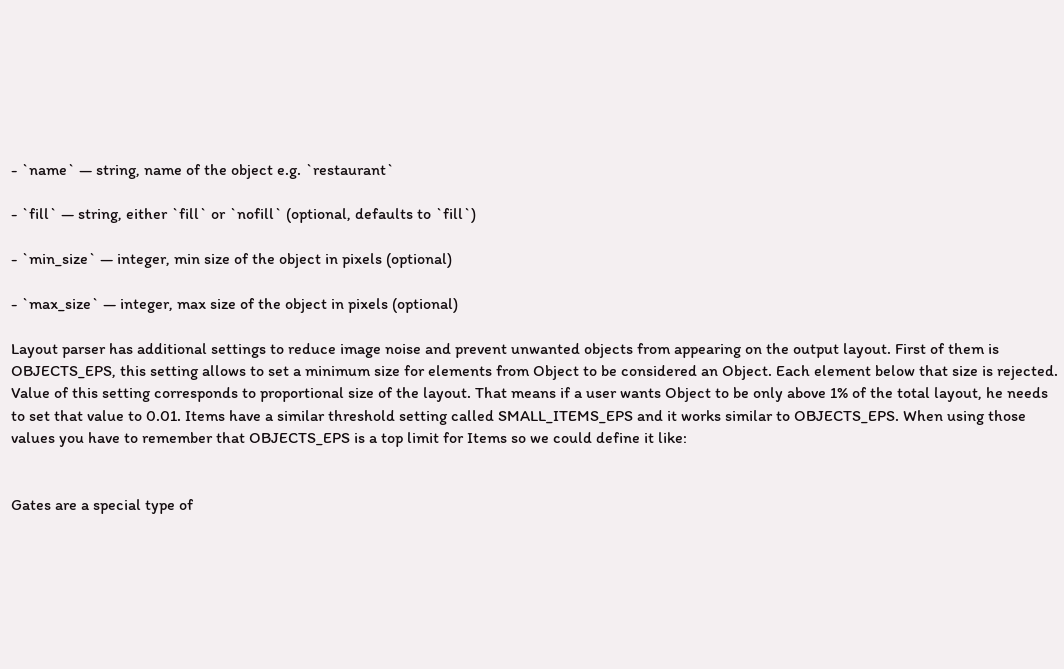- `name` — string, name of the object e.g. `restaurant`

- `fill` — string, either `fill` or `nofill` (optional, defaults to `fill`)

- `min_size` — integer, min size of the object in pixels (optional)

- `max_size` — integer, max size of the object in pixels (optional)

Layout parser has additional settings to reduce image noise and prevent unwanted objects from appearing on the output layout. First of them is OBJECTS_EPS, this setting allows to set a minimum size for elements from Object to be considered an Object. Each element below that size is rejected. Value of this setting corresponds to proportional size of the layout. That means if a user wants Object to be only above 1% of the total layout, he needs to set that value to 0.01. Items have a similar threshold setting called SMALL_ITEMS_EPS and it works similar to OBJECTS_EPS. When using those values you have to remember that OBJECTS_EPS is a top limit for Items so we could define it like:


Gates are a special type of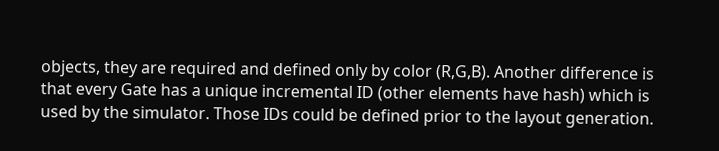objects, they are required and defined only by color (R,G,B). Another difference is that every Gate has a unique incremental ID (other elements have hash) which is used by the simulator. Those IDs could be defined prior to the layout generation.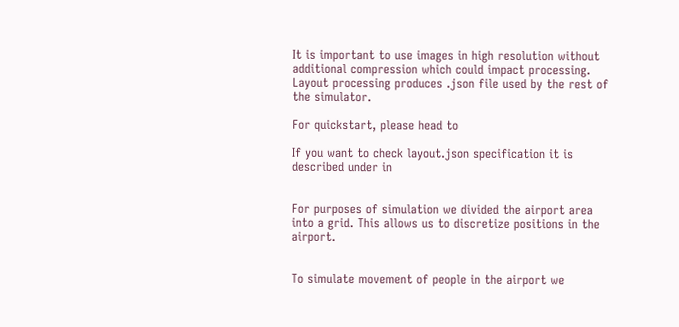It is important to use images in high resolution without additional compression which could impact processing. Layout processing produces .json file used by the rest of the simulator.

For quickstart, please head to

If you want to check layout.json specification it is described under in


For purposes of simulation we divided the airport area into a grid. This allows us to discretize positions in the airport.


To simulate movement of people in the airport we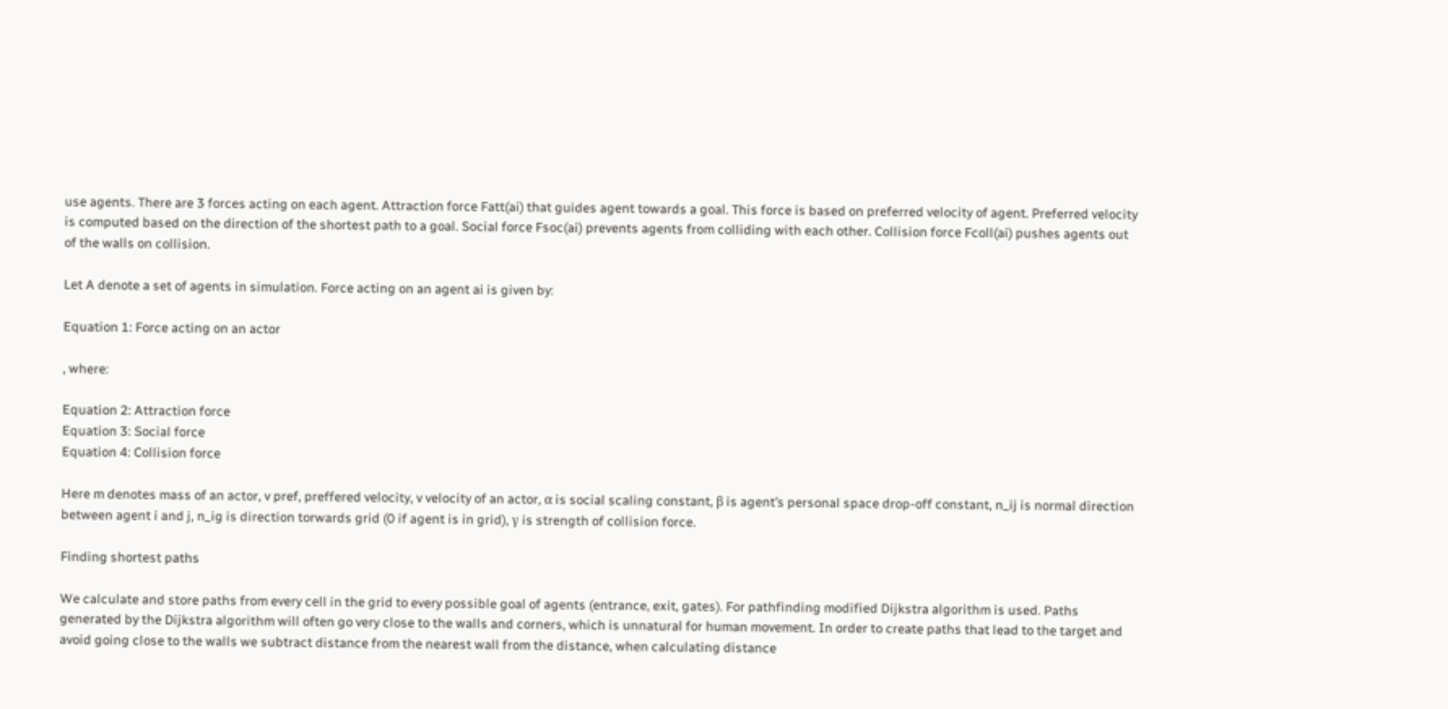use agents. There are 3 forces acting on each agent. Attraction force Fatt(ai) that guides agent towards a goal. This force is based on preferred velocity of agent. Preferred velocity is computed based on the direction of the shortest path to a goal. Social force Fsoc(ai) prevents agents from colliding with each other. Collision force Fcoll(ai) pushes agents out of the walls on collision.

Let A denote a set of agents in simulation. Force acting on an agent ai is given by:

Equation 1: Force acting on an actor

, where:

Equation 2: Attraction force
Equation 3: Social force
Equation 4: Collision force

Here m denotes mass of an actor, v pref, preffered velocity, v velocity of an actor, α is social scaling constant, β is agent’s personal space drop-off constant, n_ij is normal direction between agent i and j, n_ig is direction torwards grid (0 if agent is in grid), γ is strength of collision force.

Finding shortest paths

We calculate and store paths from every cell in the grid to every possible goal of agents (entrance, exit, gates). For pathfinding modified Dijkstra algorithm is used. Paths generated by the Dijkstra algorithm will often go very close to the walls and corners, which is unnatural for human movement. In order to create paths that lead to the target and avoid going close to the walls we subtract distance from the nearest wall from the distance, when calculating distance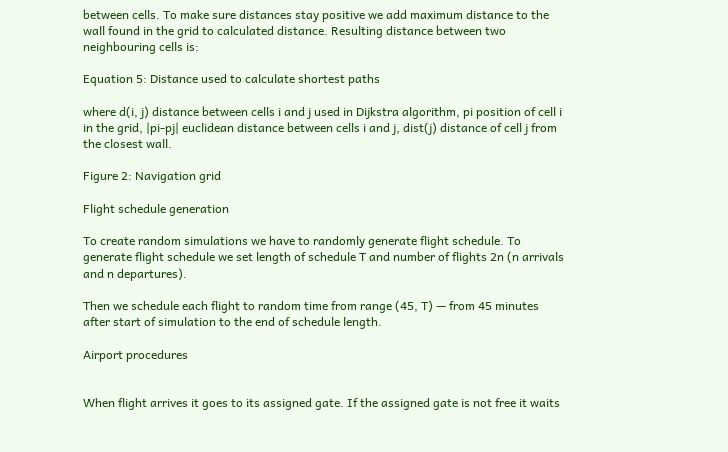between cells. To make sure distances stay positive we add maximum distance to the wall found in the grid to calculated distance. Resulting distance between two neighbouring cells is:

Equation 5: Distance used to calculate shortest paths

where d(i, j) distance between cells i and j used in Dijkstra algorithm, pi position of cell i in the grid, |pi-pj| euclidean distance between cells i and j, dist(j) distance of cell j from the closest wall.

Figure 2: Navigation grid

Flight schedule generation

To create random simulations we have to randomly generate flight schedule. To generate flight schedule we set length of schedule T and number of flights 2n (n arrivals and n departures).

Then we schedule each flight to random time from range (45, T) — from 45 minutes after start of simulation to the end of schedule length.

Airport procedures


When flight arrives it goes to its assigned gate. If the assigned gate is not free it waits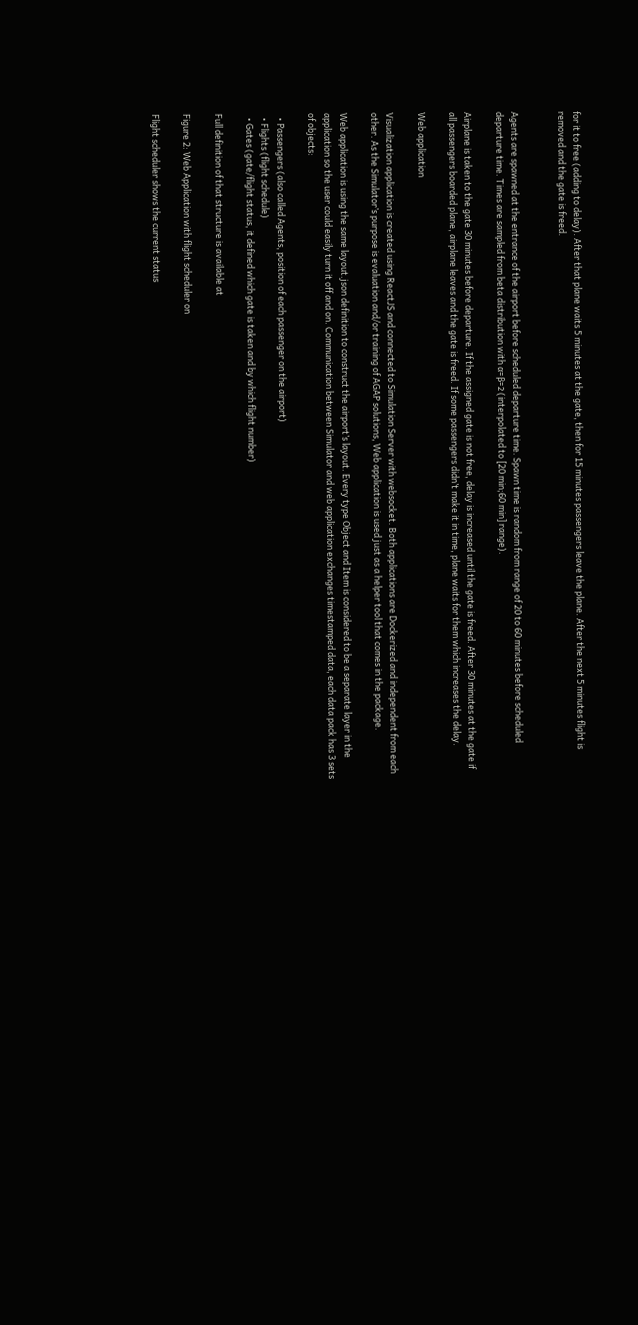for it to free (adding to delay). After that plane waits 5 minutes at the gate, then for 15 minutes passengers leave the plane. After the next 5 minutes flight is removed and the gate is freed.


Agents are spawned at the entrance of the airport before scheduled departure time. Spawn time is random from range of 20 to 60 minutes before scheduled departure time. Times are sampled from beta distribution with α=β=2 (interpolated to [20 min;60 min] range).

Airplane is taken to the gate 30 minutes before departure. If the assigned gate is not free, delay is increased until the gate is freed. After 30 minutes at the gate if all passengers boarded plane, airplane leaves and the gate is freed. If some passengers didn’t make it in time, plane waits for them which increases the delay.

Web application

Visualization application is created using ReactJS and connected to Simulation Server with websocket. Both applications are Dockerized and independent from each other. As the Simulator’s purpose is evaluation and/or training of AGAP solutions, Web application is used just as a helper tool that comes in the package.

Web application is using the same layout.json definition to construct the airport’s layout. Every type Object and Item is considered to be a separate layer in the application so the user could easily turn it off and on. Communication between Simulator and web application exchanges timestamped data, each data pack has 3 sets of objects:

  • Passengers (also called Agents, position of each passenger on the airport)
  • Flights (flight schedule)
  • Gates (gate/flight status, it defined which gate is taken and by which flight number)

Full definition of that structure is available at

Figure 2: Web Application with flight scheduler on

Flight scheduler shows the current status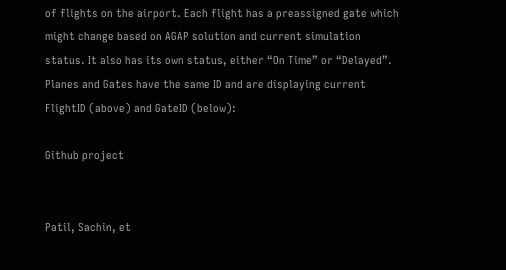of flights on the airport. Each flight has a preassigned gate which might change based on AGAP solution and current simulation status. It also has its own status, either “On Time” or “Delayed”. Planes and Gates have the same ID and are displaying current FlightID (above) and GateID (below):

Github project


Patil, Sachin, et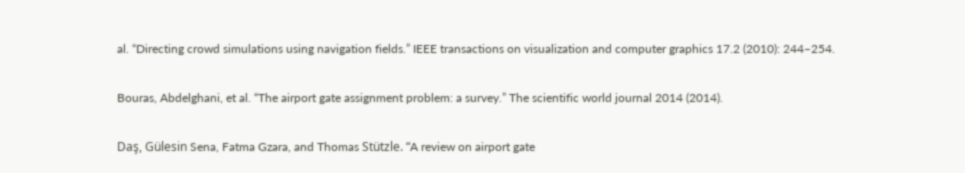al. “Directing crowd simulations using navigation fields.” IEEE transactions on visualization and computer graphics 17.2 (2010): 244–254.

Bouras, Abdelghani, et al. “The airport gate assignment problem: a survey.” The scientific world journal 2014 (2014).

Daş, Gülesin Sena, Fatma Gzara, and Thomas Stützle. “A review on airport gate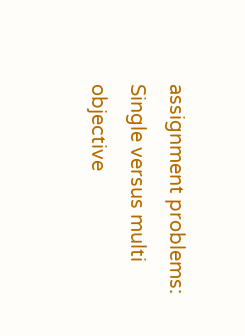assignment problems: Single versus multi objective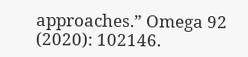approaches.” Omega 92 (2020): 102146.